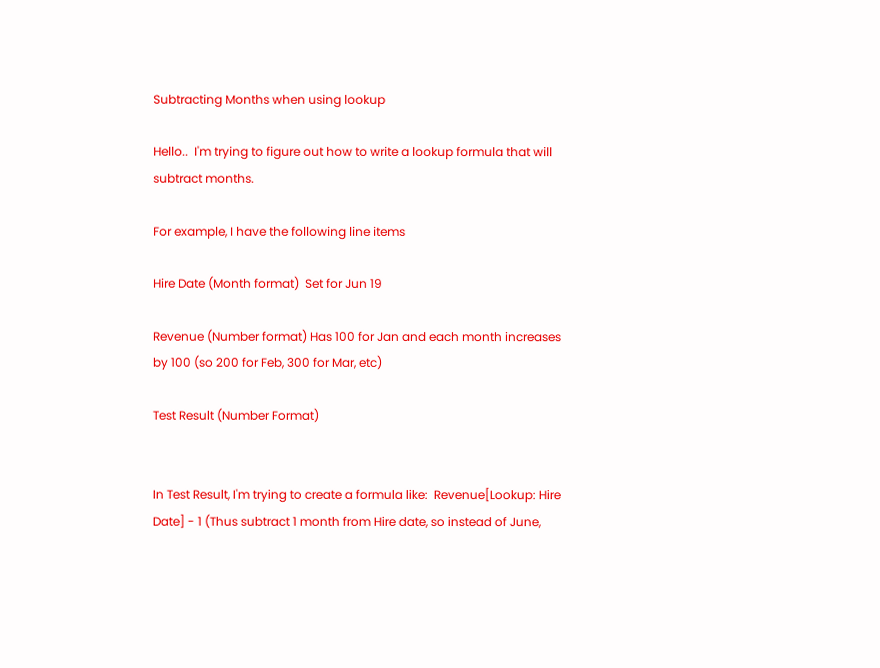Subtracting Months when using lookup

Hello..  I'm trying to figure out how to write a lookup formula that will subtract months.

For example, I have the following line items

Hire Date (Month format)  Set for Jun 19

Revenue (Number format) Has 100 for Jan and each month increases by 100 (so 200 for Feb, 300 for Mar, etc)

Test Result (Number Format)


In Test Result, I'm trying to create a formula like:  Revenue[Lookup: Hire Date] - 1 (Thus subtract 1 month from Hire date, so instead of June,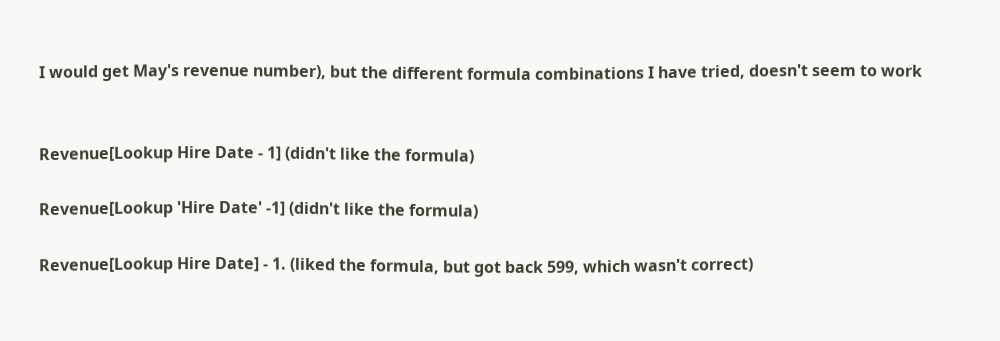I would get May's revenue number), but the different formula combinations I have tried, doesn't seem to work


Revenue[Lookup Hire Date - 1] (didn't like the formula)

Revenue[Lookup 'Hire Date' -1] (didn't like the formula)

Revenue[Lookup Hire Date] - 1. (liked the formula, but got back 599, which wasn't correct)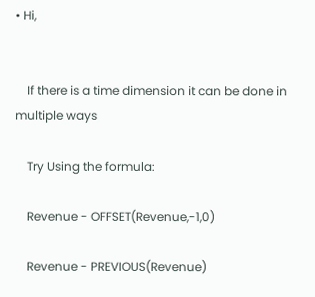• Hi,


    If there is a time dimension it can be done in multiple ways

    Try Using the formula:

    Revenue - OFFSET(Revenue,-1,0)

    Revenue - PREVIOUS(Revenue)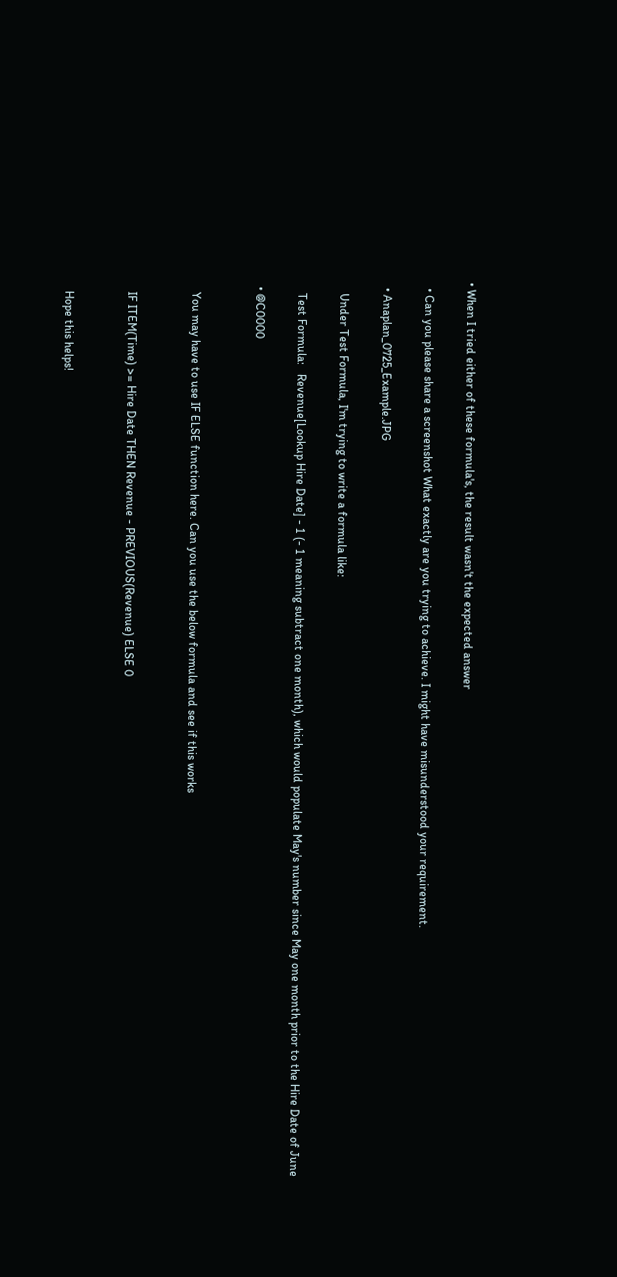• When I tried either of these formula's, the result wasn't the expected answer

  • Can you please share a screenshot What exactly are you trying to achieve. I might have misunderstood your requirement.

  • Anaplan_0725_Example.JPG

    Under Test Formula, I'm trying to write a formula like:

    Test Formula:   Revenue[Lookup Hire Date] - 1 (- 1 meaning subtract one month), which would populate May's number since May one month prior to the Hire Date of June

  • @C0000


    You may have to use IF ELSE function here. Can you use the below formula and see if this works


    IF ITEM(Time) >= Hire Date THEN Revenue - PREVIOUS(Revenue) ELSE 0


    Hope this helps!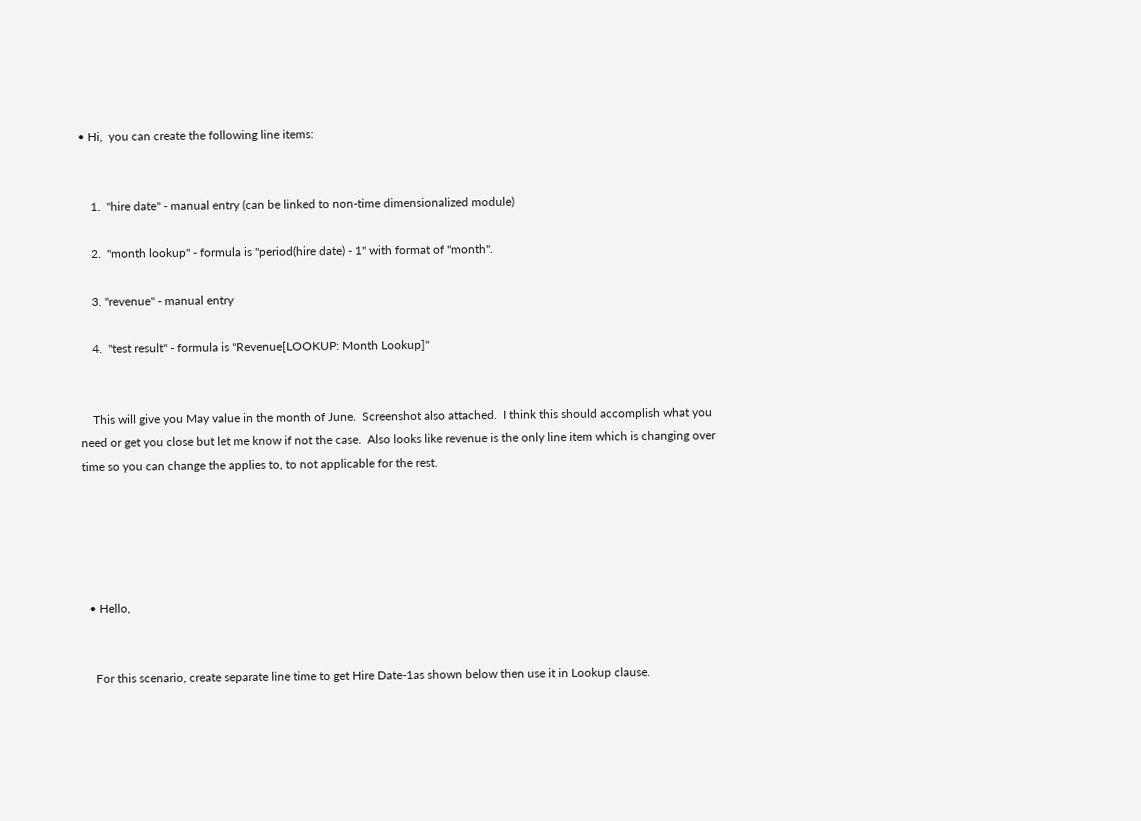• Hi,  you can create the following line items:


    1.  "hire date" - manual entry (can be linked to non-time dimensionalized module)

    2.  "month lookup" - formula is "period(hire date) - 1" with format of "month".

    3. "revenue" - manual entry

    4.  "test result" - formula is "Revenue[LOOKUP: Month Lookup]"


    This will give you May value in the month of June.  Screenshot also attached.  I think this should accomplish what you need or get you close but let me know if not the case.  Also looks like revenue is the only line item which is changing over time so you can change the applies to, to not applicable for the rest.





  • Hello,


    For this scenario, create separate line time to get Hire Date-1as shown below then use it in Lookup clause.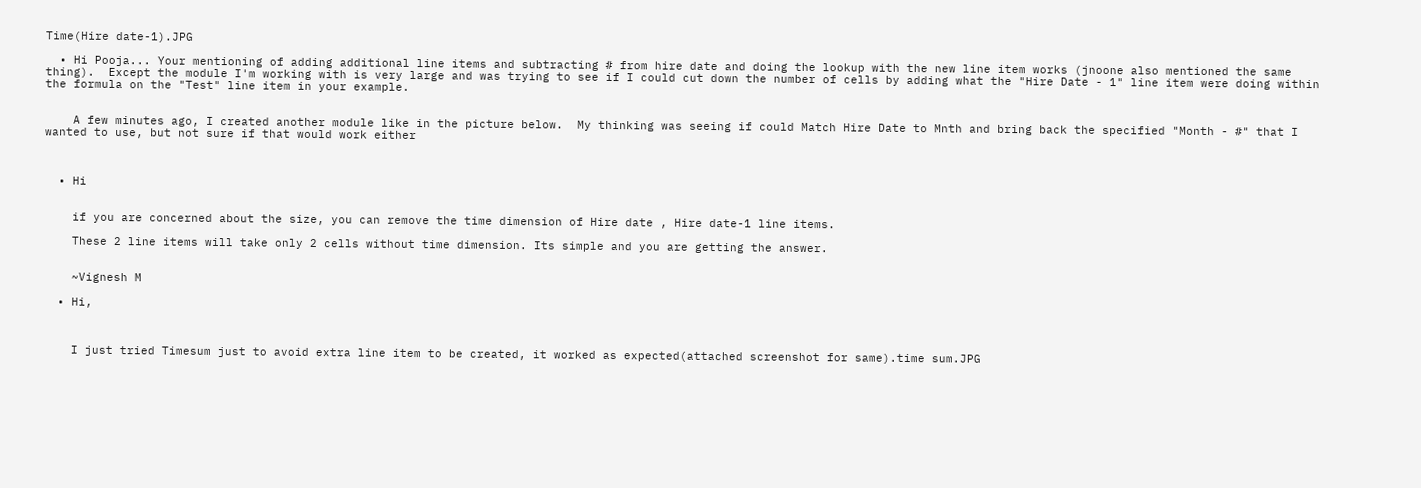Time(Hire date-1).JPG

  • Hi Pooja... Your mentioning of adding additional line items and subtracting # from hire date and doing the lookup with the new line item works (jnoone also mentioned the same thing).  Except the module I'm working with is very large and was trying to see if I could cut down the number of cells by adding what the "Hire Date - 1" line item were doing within the formula on the "Test" line item in your example.


    A few minutes ago, I created another module like in the picture below.  My thinking was seeing if could Match Hire Date to Mnth and bring back the specified "Month - #" that I wanted to use, but not sure if that would work either



  • Hi


    if you are concerned about the size, you can remove the time dimension of Hire date , Hire date-1 line items.

    These 2 line items will take only 2 cells without time dimension. Its simple and you are getting the answer.


    ~Vignesh M

  • Hi,



    I just tried Timesum just to avoid extra line item to be created, it worked as expected(attached screenshot for same).time sum.JPG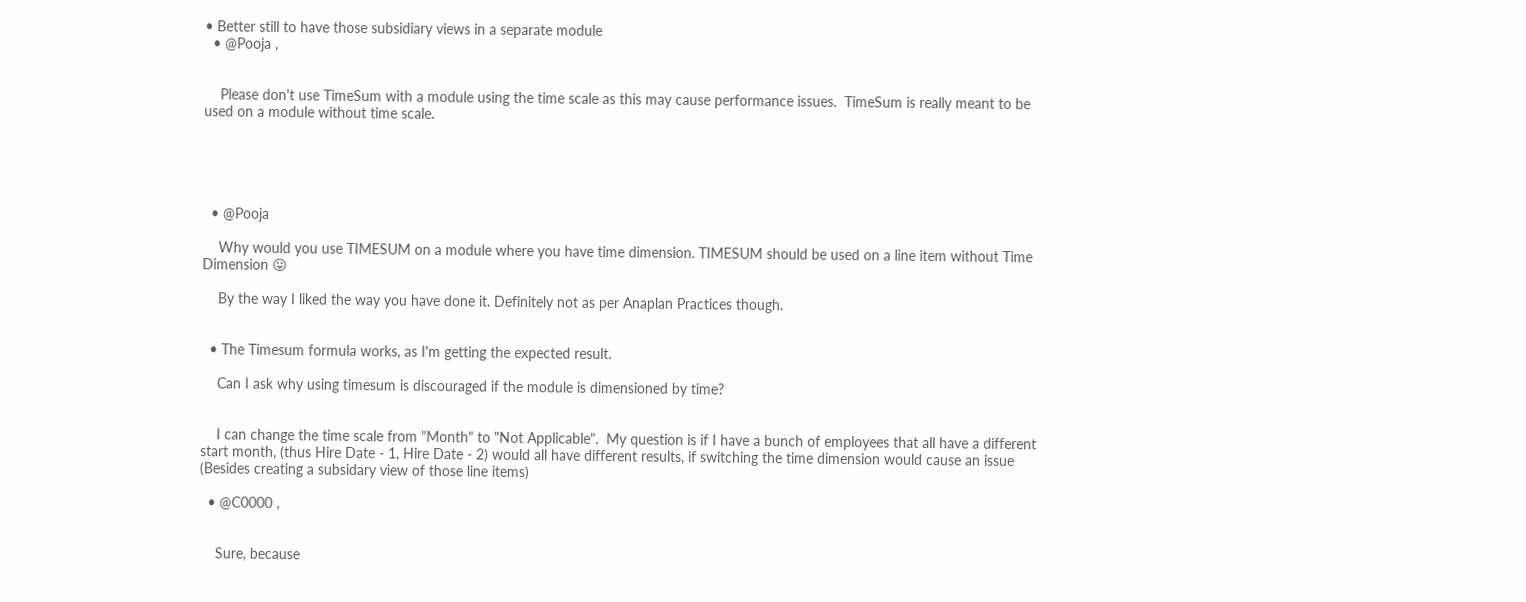• Better still to have those subsidiary views in a separate module
  • @Pooja ,


    Please don't use TimeSum with a module using the time scale as this may cause performance issues.  TimeSum is really meant to be used on a module without time scale.





  • @Pooja

    Why would you use TIMESUM on a module where you have time dimension. TIMESUM should be used on a line item without Time Dimension 😛

    By the way I liked the way you have done it. Definitely not as per Anaplan Practices though.


  • The Timesum formula works, as I'm getting the expected result.

    Can I ask why using timesum is discouraged if the module is dimensioned by time?


    I can change the time scale from "Month" to "Not Applicable".  My question is if I have a bunch of employees that all have a different start month, (thus Hire Date - 1, Hire Date - 2) would all have different results, if switching the time dimension would cause an issue (Besides creating a subsidary view of those line items)

  • @C0000 ,


    Sure, because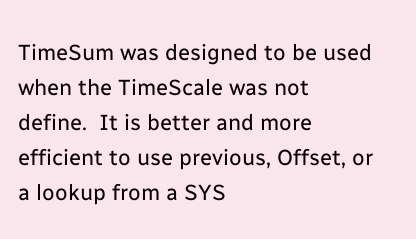TimeSum was designed to be used when the TimeScale was not define.  It is better and more efficient to use previous, Offset, or a lookup from a SYS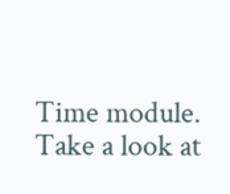Time module.  Take a look at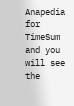Anapedia for TimeSum and you will see the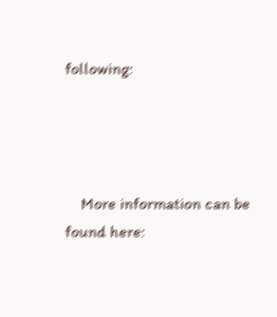following:




    More information can be found here: